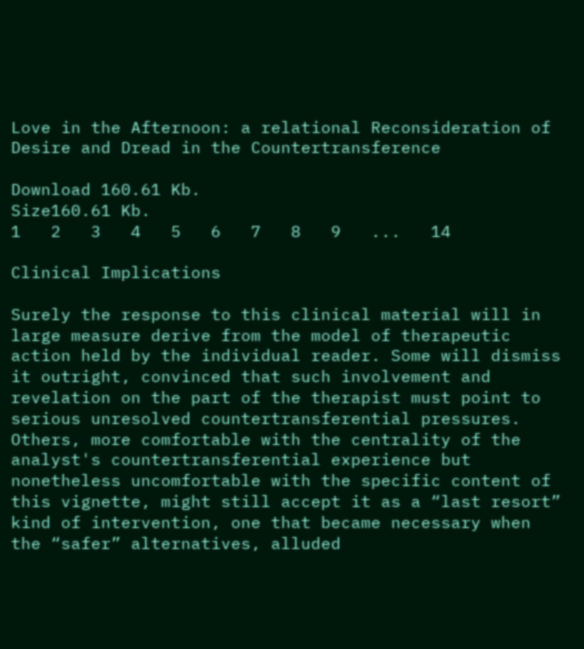Love in the Afternoon: a relational Reconsideration of Desire and Dread in the Countertransference

Download 160.61 Kb.
Size160.61 Kb.
1   2   3   4   5   6   7   8   9   ...   14

Clinical Implications

Surely the response to this clinical material will in large measure derive from the model of therapeutic action held by the individual reader. Some will dismiss it outright, convinced that such involvement and revelation on the part of the therapist must point to serious unresolved countertransferential pressures. Others, more comfortable with the centrality of the analyst's countertransferential experience but nonetheless uncomfortable with the specific content of this vignette, might still accept it as a “last resort” kind of intervention, one that became necessary when the “safer” alternatives, alluded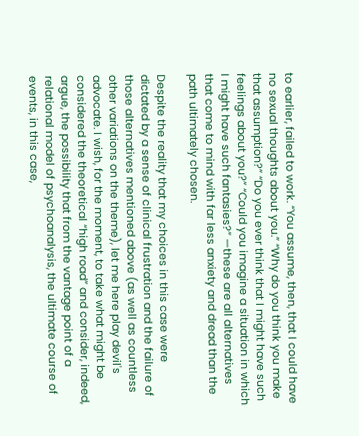to earlier, failed to work. “You assume, then, that I could have no sexual thoughts about you.” “Why do you think you make that assumption?” “Do you ever think that I might have such feelings about you?” “Could you imagine a situation in which I might have such fantasies?” —these are all alternatives that come to mind with far less anxiety and dread than the path ultimately chosen.

Despite the reality that my choices in this case were dictated by a sense of clinical frustration and the failure of those alternatives mentioned above (as well as countless other variations on the theme), let me here play devil's advocate. I wish, for the moment, to take what might be considered the theoretical “high road” and consider, indeed, argue, the possibility that from the vantage point of a relational model of psychoanalysis, the ultimate course of events, in this case,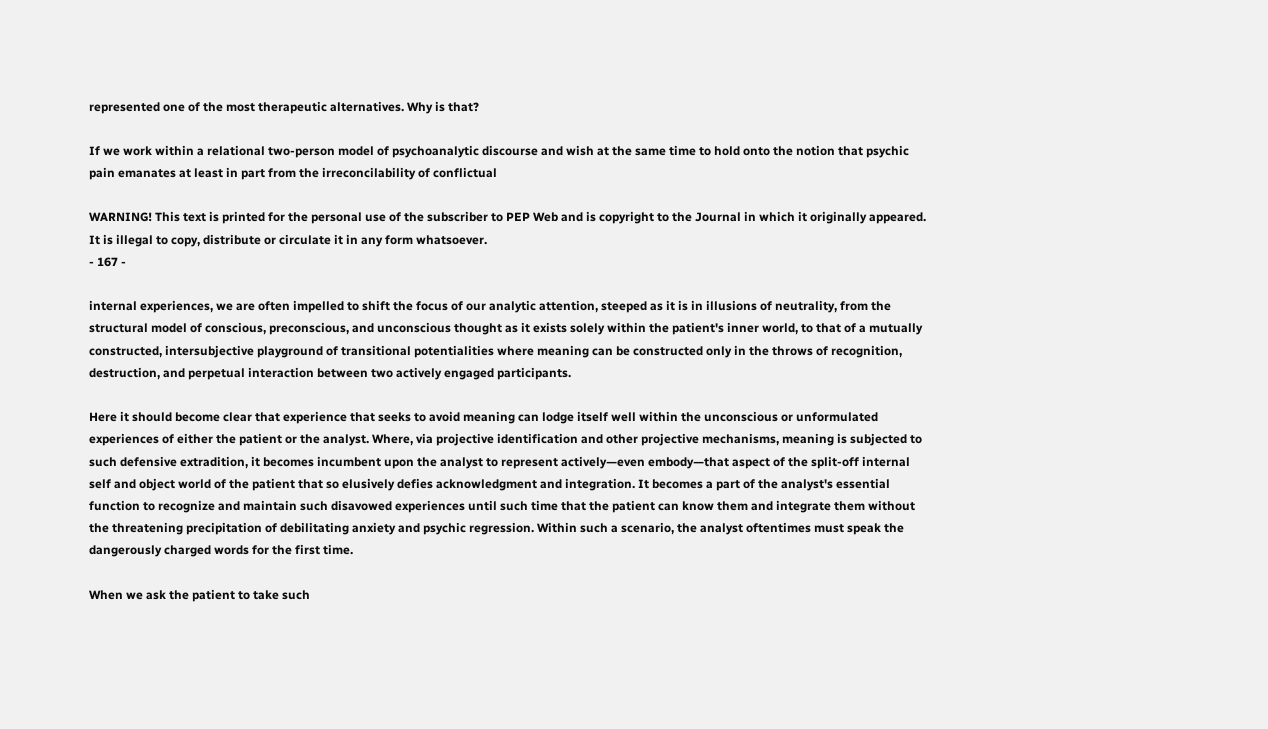represented one of the most therapeutic alternatives. Why is that?

If we work within a relational two-person model of psychoanalytic discourse and wish at the same time to hold onto the notion that psychic pain emanates at least in part from the irreconcilability of conflictual

WARNING! This text is printed for the personal use of the subscriber to PEP Web and is copyright to the Journal in which it originally appeared. It is illegal to copy, distribute or circulate it in any form whatsoever.
- 167 -

internal experiences, we are often impelled to shift the focus of our analytic attention, steeped as it is in illusions of neutrality, from the structural model of conscious, preconscious, and unconscious thought as it exists solely within the patient's inner world, to that of a mutually constructed, intersubjective playground of transitional potentialities where meaning can be constructed only in the throws of recognition, destruction, and perpetual interaction between two actively engaged participants.

Here it should become clear that experience that seeks to avoid meaning can lodge itself well within the unconscious or unformulated experiences of either the patient or the analyst. Where, via projective identification and other projective mechanisms, meaning is subjected to such defensive extradition, it becomes incumbent upon the analyst to represent actively—even embody—that aspect of the split-off internal self and object world of the patient that so elusively defies acknowledgment and integration. It becomes a part of the analyst's essential function to recognize and maintain such disavowed experiences until such time that the patient can know them and integrate them without the threatening precipitation of debilitating anxiety and psychic regression. Within such a scenario, the analyst oftentimes must speak the dangerously charged words for the first time.

When we ask the patient to take such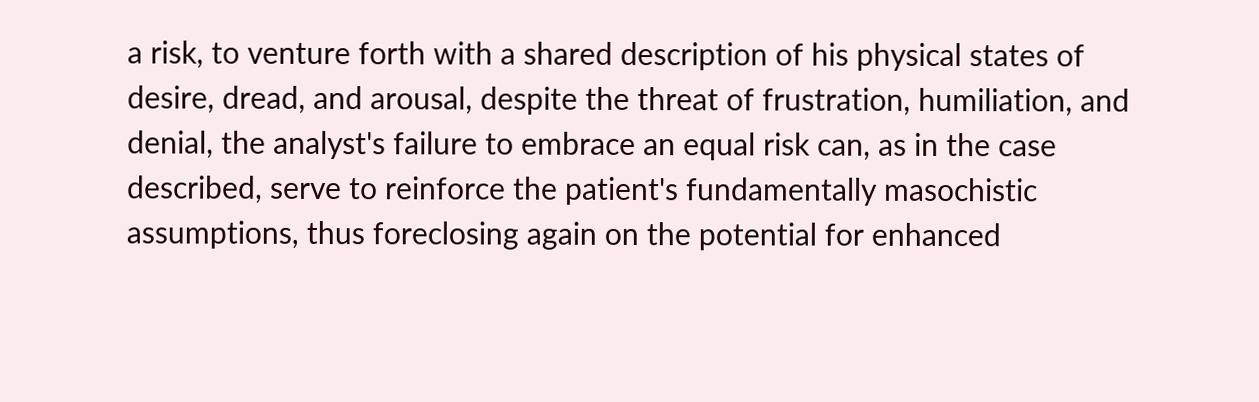a risk, to venture forth with a shared description of his physical states of desire, dread, and arousal, despite the threat of frustration, humiliation, and denial, the analyst's failure to embrace an equal risk can, as in the case described, serve to reinforce the patient's fundamentally masochistic assumptions, thus foreclosing again on the potential for enhanced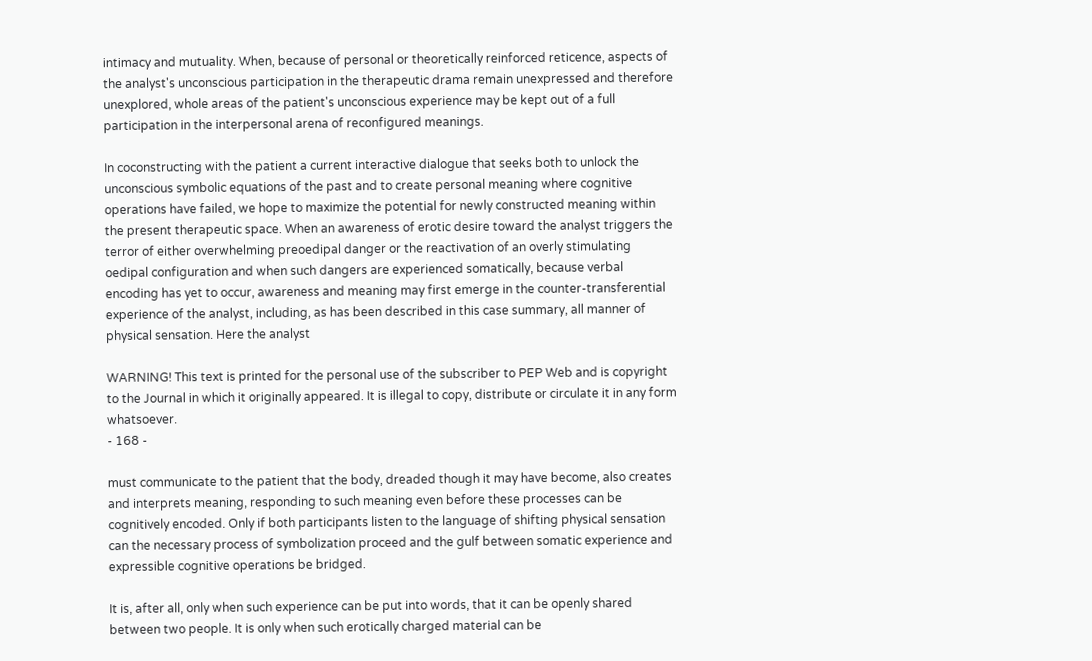intimacy and mutuality. When, because of personal or theoretically reinforced reticence, aspects of the analyst's unconscious participation in the therapeutic drama remain unexpressed and therefore unexplored, whole areas of the patient's unconscious experience may be kept out of a full participation in the interpersonal arena of reconfigured meanings.

In coconstructing with the patient a current interactive dialogue that seeks both to unlock the unconscious symbolic equations of the past and to create personal meaning where cognitive operations have failed, we hope to maximize the potential for newly constructed meaning within the present therapeutic space. When an awareness of erotic desire toward the analyst triggers the terror of either overwhelming preoedipal danger or the reactivation of an overly stimulating oedipal configuration and when such dangers are experienced somatically, because verbal encoding has yet to occur, awareness and meaning may first emerge in the counter-transferential experience of the analyst, including, as has been described in this case summary, all manner of physical sensation. Here the analyst

WARNING! This text is printed for the personal use of the subscriber to PEP Web and is copyright to the Journal in which it originally appeared. It is illegal to copy, distribute or circulate it in any form whatsoever.
- 168 -

must communicate to the patient that the body, dreaded though it may have become, also creates and interprets meaning, responding to such meaning even before these processes can be cognitively encoded. Only if both participants listen to the language of shifting physical sensation can the necessary process of symbolization proceed and the gulf between somatic experience and expressible cognitive operations be bridged.

It is, after all, only when such experience can be put into words, that it can be openly shared between two people. It is only when such erotically charged material can be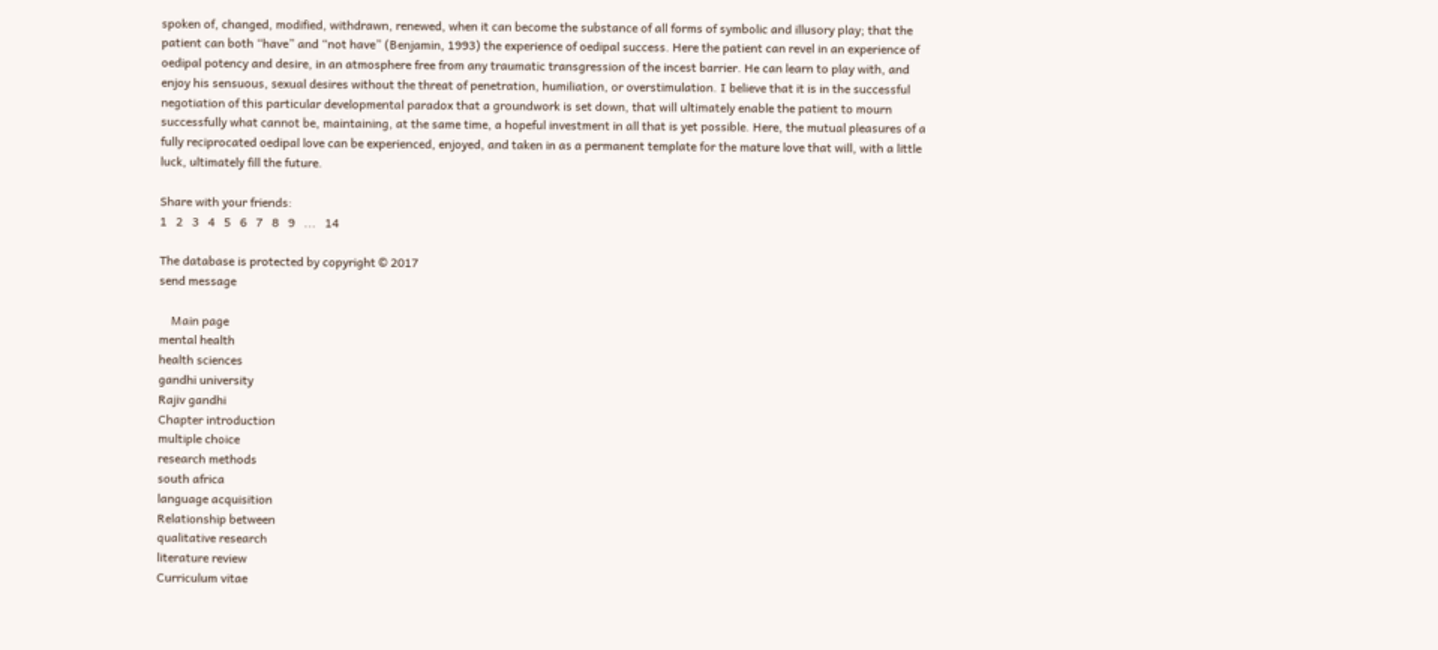spoken of, changed, modified, withdrawn, renewed, when it can become the substance of all forms of symbolic and illusory play; that the patient can both “have” and “not have” (Benjamin, 1993) the experience of oedipal success. Here the patient can revel in an experience of oedipal potency and desire, in an atmosphere free from any traumatic transgression of the incest barrier. He can learn to play with, and enjoy his sensuous, sexual desires without the threat of penetration, humiliation, or overstimulation. I believe that it is in the successful negotiation of this particular developmental paradox that a groundwork is set down, that will ultimately enable the patient to mourn successfully what cannot be, maintaining, at the same time, a hopeful investment in all that is yet possible. Here, the mutual pleasures of a fully reciprocated oedipal love can be experienced, enjoyed, and taken in as a permanent template for the mature love that will, with a little luck, ultimately fill the future.

Share with your friends:
1   2   3   4   5   6   7   8   9   ...   14

The database is protected by copyright © 2017
send message

    Main page
mental health
health sciences
gandhi university
Rajiv gandhi
Chapter introduction
multiple choice
research methods
south africa
language acquisition
Relationship between
qualitative research
literature review
Curriculum vitae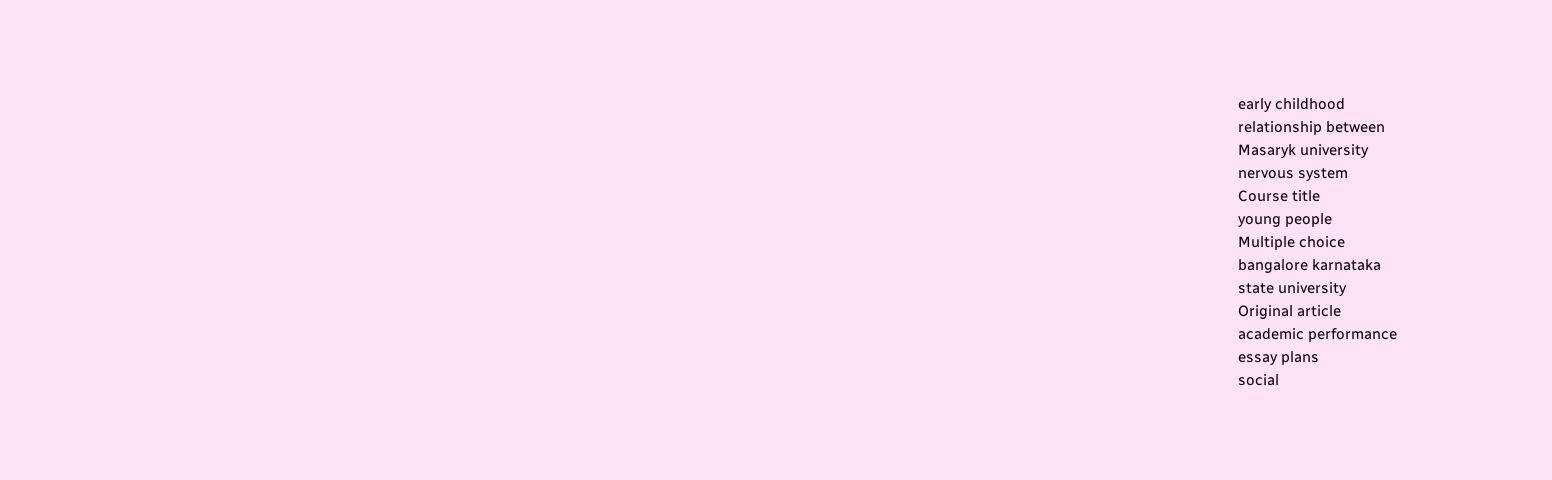early childhood
relationship between
Masaryk university
nervous system
Course title
young people
Multiple choice
bangalore karnataka
state university
Original article
academic performance
essay plans
social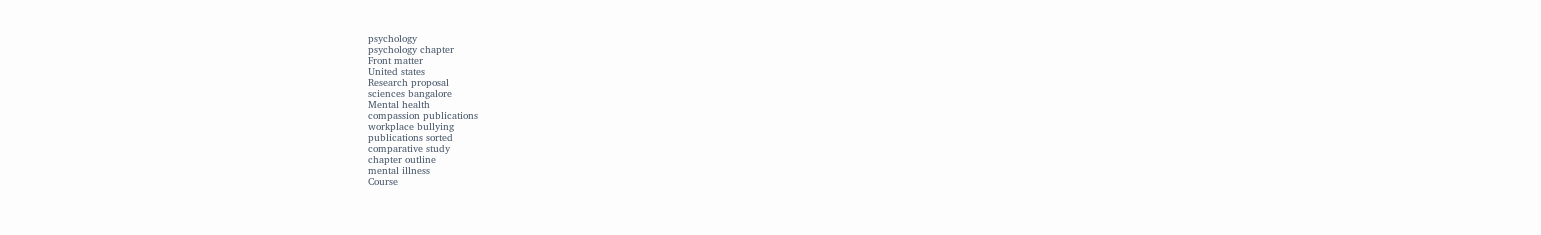psychology
psychology chapter
Front matter
United states
Research proposal
sciences bangalore
Mental health
compassion publications
workplace bullying
publications sorted
comparative study
chapter outline
mental illness
Course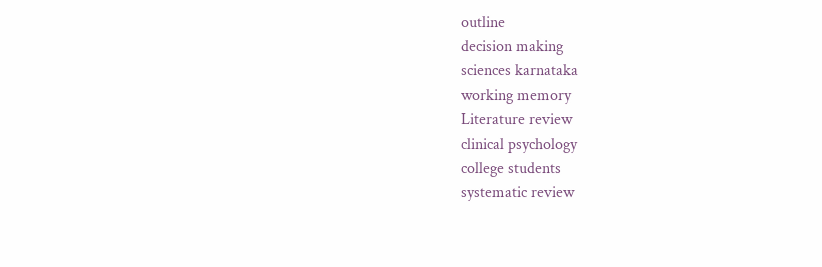outline
decision making
sciences karnataka
working memory
Literature review
clinical psychology
college students
systematic review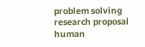problem solving
research proposal
human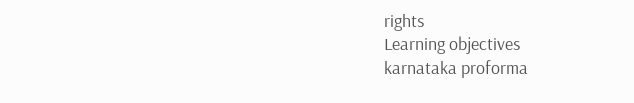rights
Learning objectives
karnataka proforma